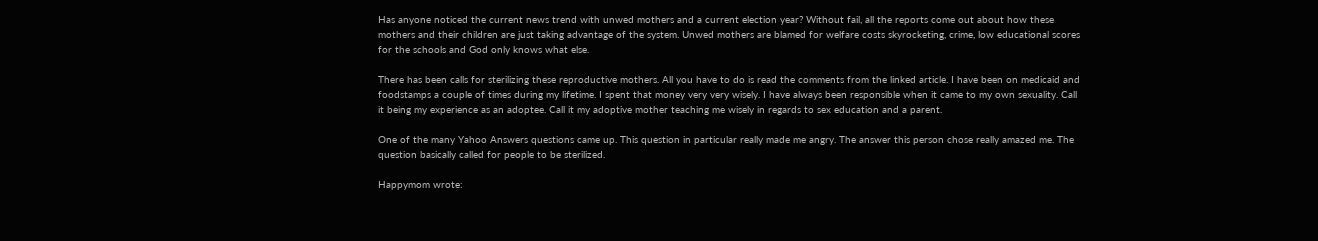Has anyone noticed the current news trend with unwed mothers and a current election year? Without fail, all the reports come out about how these mothers and their children are just taking advantage of the system. Unwed mothers are blamed for welfare costs skyrocketing, crime, low educational scores for the schools and God only knows what else.

There has been calls for sterilizing these reproductive mothers. All you have to do is read the comments from the linked article. I have been on medicaid and foodstamps a couple of times during my lifetime. I spent that money very very wisely. I have always been responsible when it came to my own sexuality. Call it being my experience as an adoptee. Call it my adoptive mother teaching me wisely in regards to sex education and a parent.

One of the many Yahoo Answers questions came up. This question in particular really made me angry. The answer this person chose really amazed me. The question basically called for people to be sterilized.

Happymom wrote: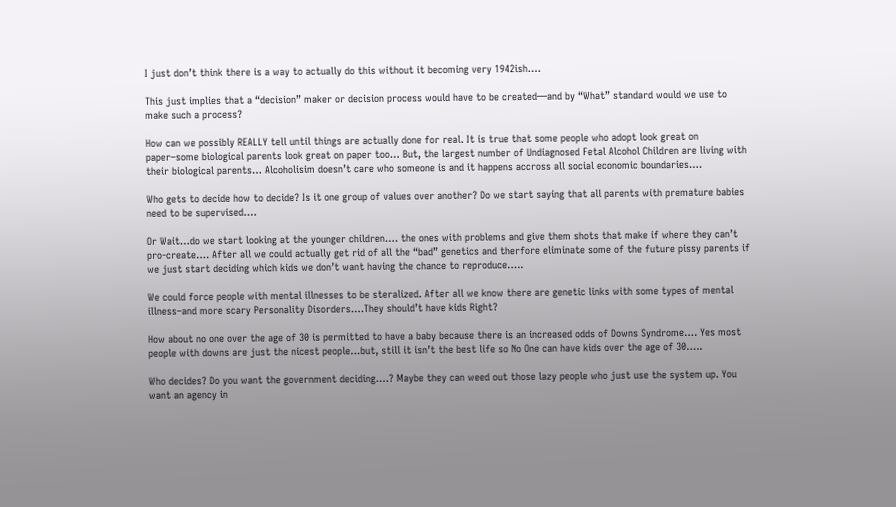I just don’t think there is a way to actually do this without it becoming very 1942ish….

This just implies that a “decision” maker or decision process would have to be created—and by “What” standard would we use to make such a process?

How can we possibly REALLY tell until things are actually done for real. It is true that some people who adopt look great on paper–some biological parents look great on paper too… But, the largest number of Undiagnosed Fetal Alcohol Children are living with their biological parents… Alcoholisim doesn’t care who someone is and it happens accross all social economic boundaries….

Who gets to decide how to decide? Is it one group of values over another? Do we start saying that all parents with premature babies need to be supervised….

Or Wait…do we start looking at the younger children…. the ones with problems and give them shots that make if where they can’t pro-create…. After all we could actually get rid of all the “bad” genetics and therfore eliminate some of the future pissy parents if we just start deciding which kids we don’t want having the chance to reproduce…..

We could force people with mental illnesses to be steralized. After all we know there are genetic links with some types of mental illness–and more scary Personality Disorders….They should’t have kids Right?

How about no one over the age of 30 is permitted to have a baby because there is an increased odds of Downs Syndrome…. Yes most people with downs are just the nicest people…but, still it isn’t the best life so No One can have kids over the age of 30…..

Who decides? Do you want the government deciding….? Maybe they can weed out those lazy people who just use the system up. You want an agency in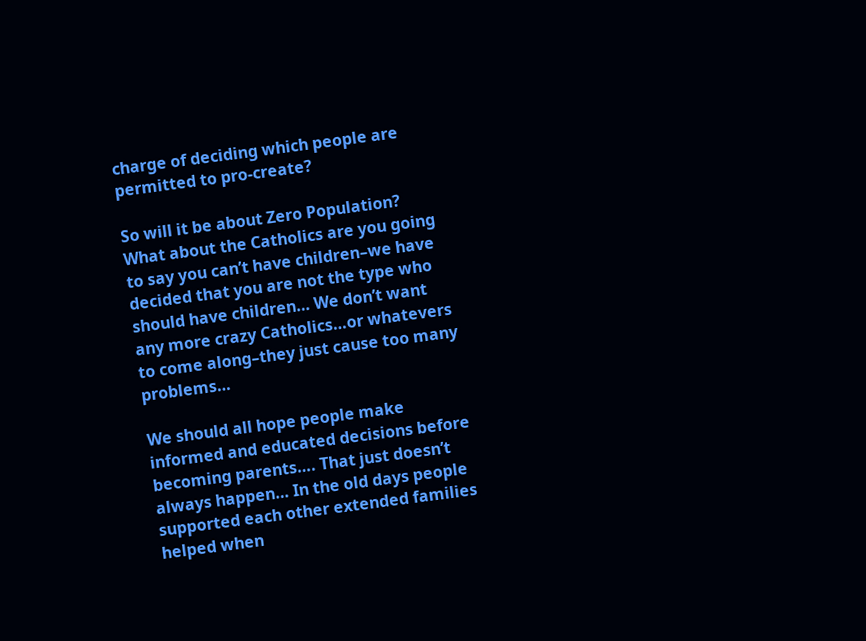charge of deciding which people are permitted to pro-create?

So will it be about Zero Population? What about the Catholics are you going to say you can’t have children–we have decided that you are not the type who should have children… We don’t want any more crazy Catholics…or whatevers to come along–they just cause too many problems…

We should all hope people make informed and educated decisions before becoming parents…. That just doesn’t always happen… In the old days people supported each other extended families helped when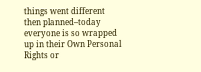things went different then planned–today everyone is so wrapped up in their Own Personal Rights or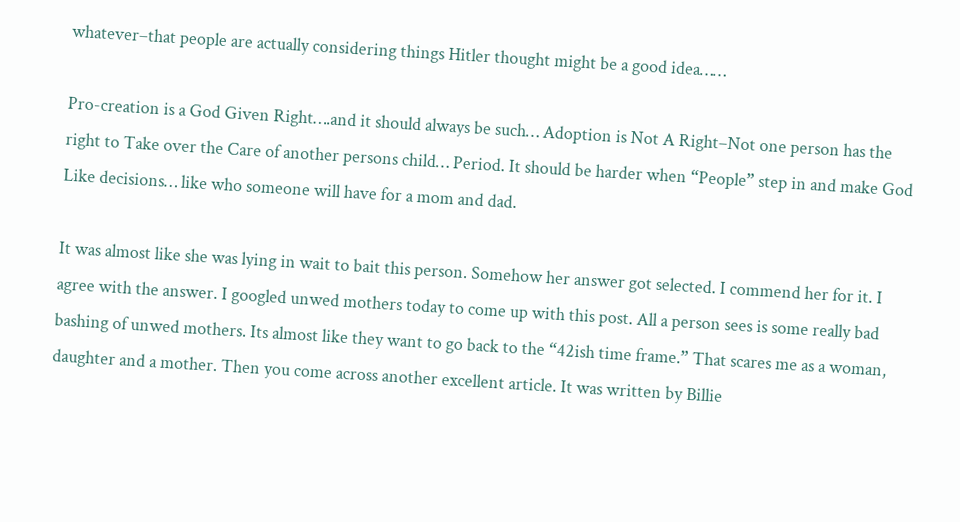whatever–that people are actually considering things Hitler thought might be a good idea……

Pro-creation is a God Given Right….and it should always be such… Adoption is Not A Right–Not one person has the right to Take over the Care of another persons child… Period. It should be harder when “People” step in and make God Like decisions… like who someone will have for a mom and dad.

It was almost like she was lying in wait to bait this person. Somehow her answer got selected. I commend her for it. I agree with the answer. I googled unwed mothers today to come up with this post. All a person sees is some really bad bashing of unwed mothers. Its almost like they want to go back to the “42ish time frame.” That scares me as a woman, daughter and a mother. Then you come across another excellent article. It was written by Billie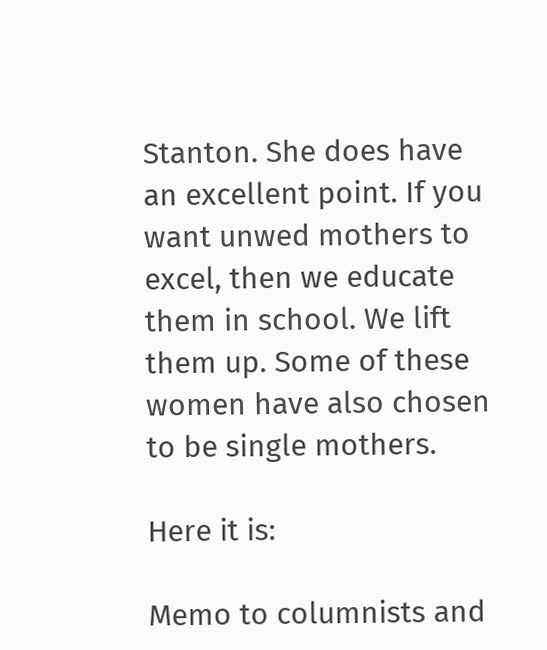Stanton. She does have an excellent point. If you want unwed mothers to excel, then we educate them in school. We lift them up. Some of these women have also chosen to be single mothers.

Here it is:

Memo to columnists and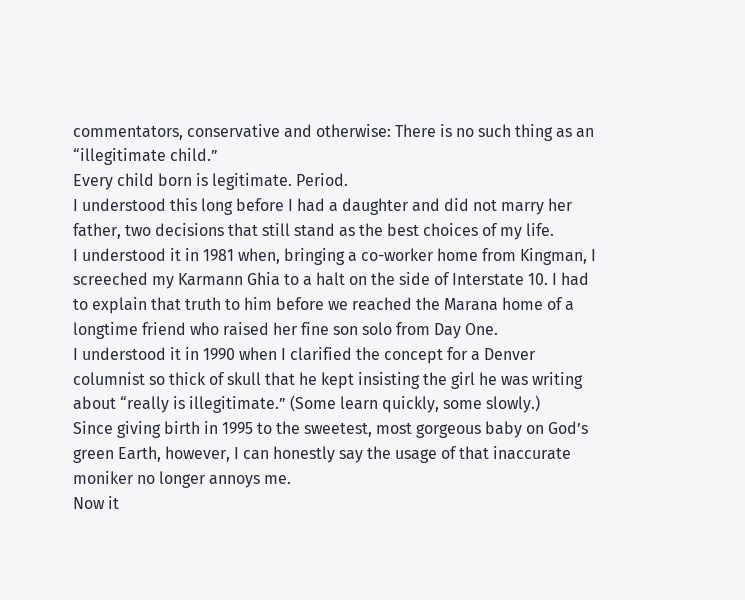commentators, conservative and otherwise: There is no such thing as an “illegitimate child.”
Every child born is legitimate. Period.
I understood this long before I had a daughter and did not marry her father, two decisions that still stand as the best choices of my life.
I understood it in 1981 when, bringing a co-worker home from Kingman, I screeched my Karmann Ghia to a halt on the side of Interstate 10. I had to explain that truth to him before we reached the Marana home of a longtime friend who raised her fine son solo from Day One.
I understood it in 1990 when I clarified the concept for a Denver columnist so thick of skull that he kept insisting the girl he was writing about “really is illegitimate.” (Some learn quickly, some slowly.)
Since giving birth in 1995 to the sweetest, most gorgeous baby on God’s green Earth, however, I can honestly say the usage of that inaccurate moniker no longer annoys me.
Now it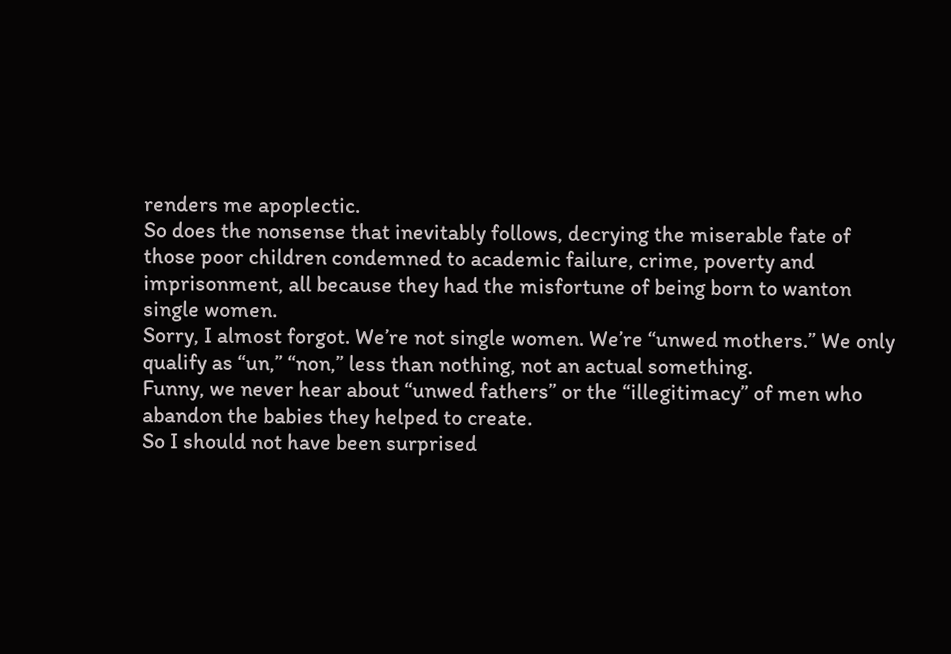renders me apoplectic.
So does the nonsense that inevitably follows, decrying the miserable fate of those poor children condemned to academic failure, crime, poverty and imprisonment, all because they had the misfortune of being born to wanton single women.
Sorry, I almost forgot. We’re not single women. We’re “unwed mothers.” We only qualify as “un,” “non,” less than nothing, not an actual something.
Funny, we never hear about “unwed fathers” or the “illegitimacy” of men who abandon the babies they helped to create.
So I should not have been surprised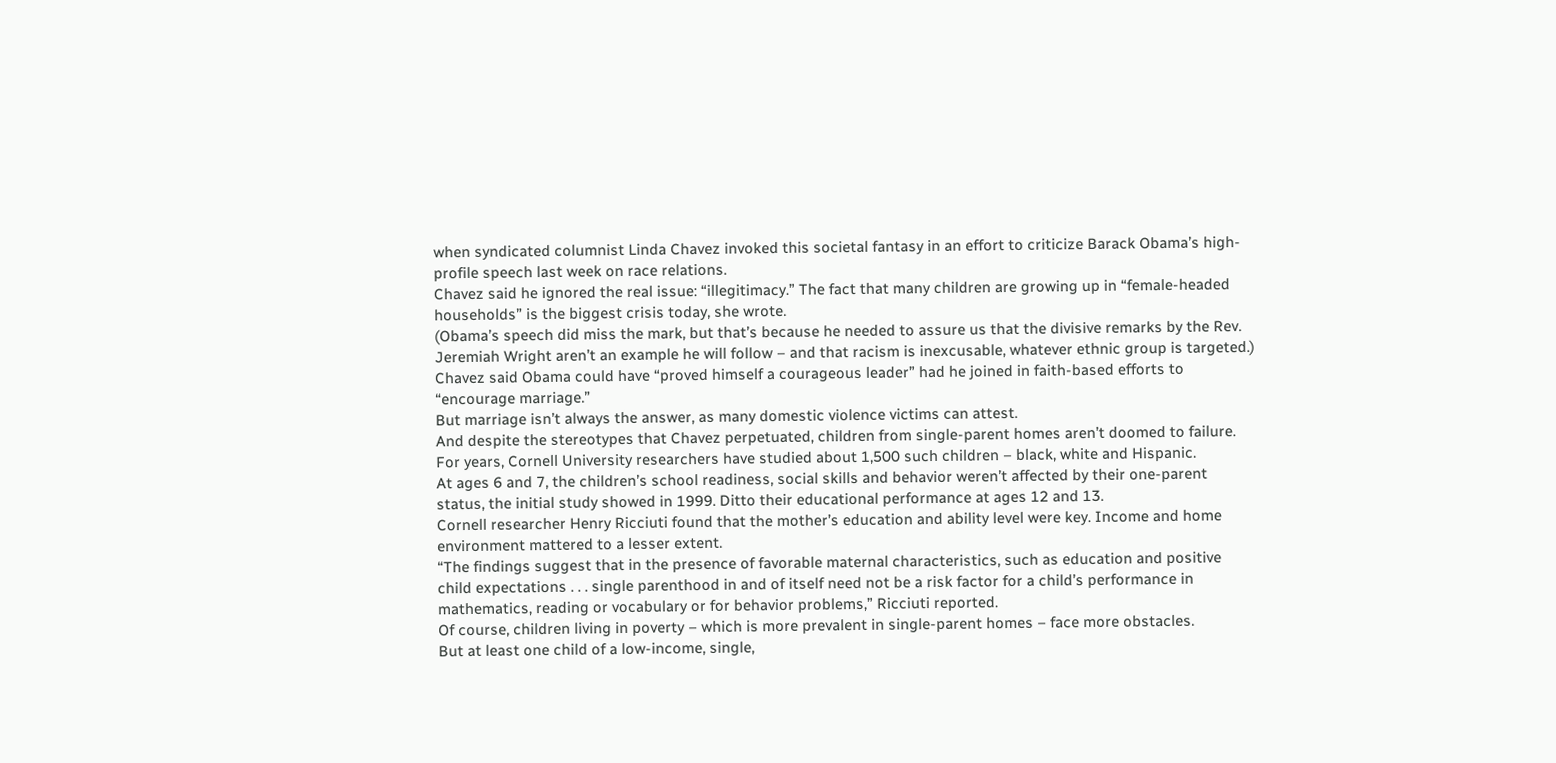when syndicated columnist Linda Chavez invoked this societal fantasy in an effort to criticize Barack Obama’s high-profile speech last week on race relations.
Chavez said he ignored the real issue: “illegitimacy.” The fact that many children are growing up in “female-headed households” is the biggest crisis today, she wrote.
(Obama’s speech did miss the mark, but that’s because he needed to assure us that the divisive remarks by the Rev. Jeremiah Wright aren’t an example he will follow – and that racism is inexcusable, whatever ethnic group is targeted.)
Chavez said Obama could have “proved himself a courageous leader” had he joined in faith-based efforts to “encourage marriage.”
But marriage isn’t always the answer, as many domestic violence victims can attest.
And despite the stereotypes that Chavez perpetuated, children from single-parent homes aren’t doomed to failure.
For years, Cornell University researchers have studied about 1,500 such children – black, white and Hispanic.
At ages 6 and 7, the children’s school readiness, social skills and behavior weren’t affected by their one-parent status, the initial study showed in 1999. Ditto their educational performance at ages 12 and 13.
Cornell researcher Henry Ricciuti found that the mother’s education and ability level were key. Income and home environment mattered to a lesser extent.
“The findings suggest that in the presence of favorable maternal characteristics, such as education and positive child expectations . . . single parenthood in and of itself need not be a risk factor for a child’s performance in mathematics, reading or vocabulary or for behavior problems,” Ricciuti reported.
Of course, children living in poverty – which is more prevalent in single-parent homes – face more obstacles.
But at least one child of a low-income, single,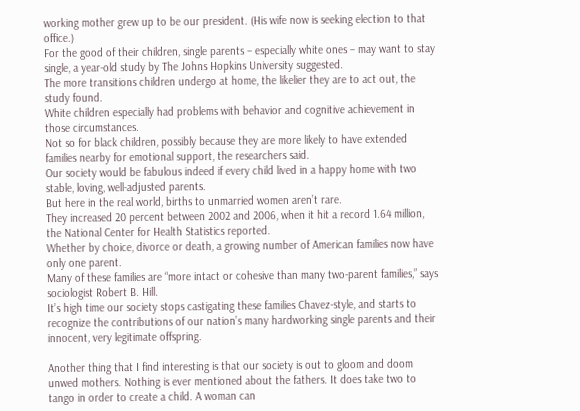working mother grew up to be our president. (His wife now is seeking election to that office.)
For the good of their children, single parents – especially white ones – may want to stay single, a year-old study by The Johns Hopkins University suggested.
The more transitions children undergo at home, the likelier they are to act out, the study found.
White children especially had problems with behavior and cognitive achievement in those circumstances.
Not so for black children, possibly because they are more likely to have extended families nearby for emotional support, the researchers said.
Our society would be fabulous indeed if every child lived in a happy home with two stable, loving, well-adjusted parents.
But here in the real world, births to unmarried women aren’t rare.
They increased 20 percent between 2002 and 2006, when it hit a record 1.64 million, the National Center for Health Statistics reported.
Whether by choice, divorce or death, a growing number of American families now have only one parent.
Many of these families are “more intact or cohesive than many two-parent families,” says sociologist Robert B. Hill.
It’s high time our society stops castigating these families Chavez-style, and starts to recognize the contributions of our nation’s many hardworking single parents and their innocent, very legitimate offspring.

Another thing that I find interesting is that our society is out to gloom and doom unwed mothers. Nothing is ever mentioned about the fathers. It does take two to tango in order to create a child. A woman can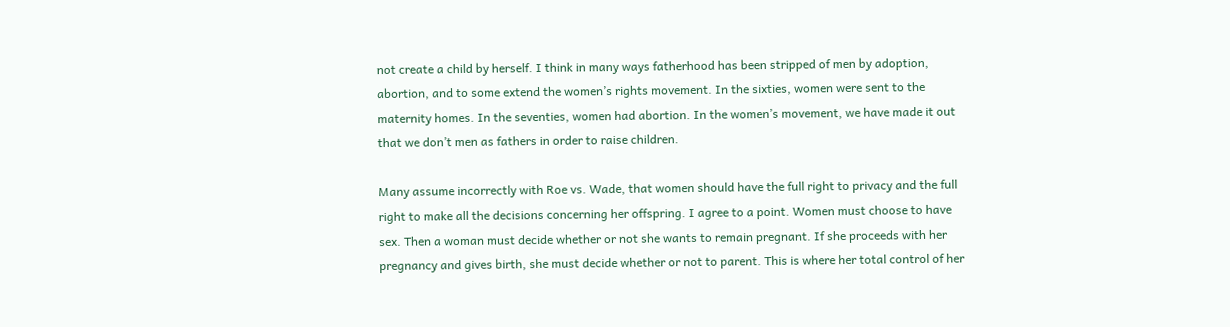not create a child by herself. I think in many ways fatherhood has been stripped of men by adoption, abortion, and to some extend the women’s rights movement. In the sixties, women were sent to the maternity homes. In the seventies, women had abortion. In the women’s movement, we have made it out that we don’t men as fathers in order to raise children.

Many assume incorrectly with Roe vs. Wade, that women should have the full right to privacy and the full right to make all the decisions concerning her offspring. I agree to a point. Women must choose to have sex. Then a woman must decide whether or not she wants to remain pregnant. If she proceeds with her pregnancy and gives birth, she must decide whether or not to parent. This is where her total control of her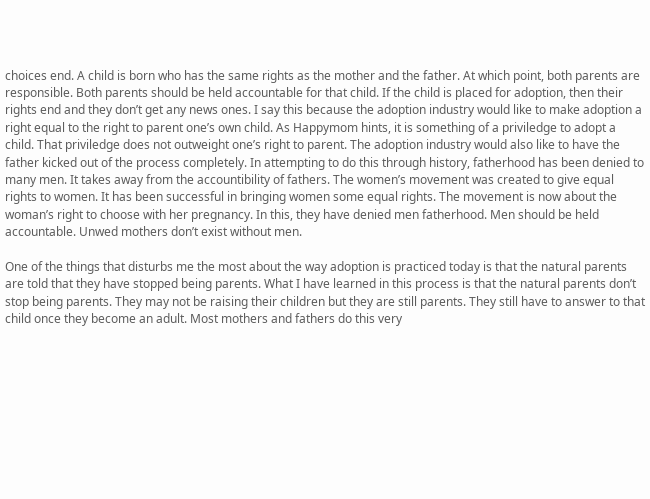choices end. A child is born who has the same rights as the mother and the father. At which point, both parents are responsible. Both parents should be held accountable for that child. If the child is placed for adoption, then their rights end and they don’t get any news ones. I say this because the adoption industry would like to make adoption a right equal to the right to parent one’s own child. As Happymom hints, it is something of a priviledge to adopt a child. That priviledge does not outweight one’s right to parent. The adoption industry would also like to have the father kicked out of the process completely. In attempting to do this through history, fatherhood has been denied to many men. It takes away from the accountibility of fathers. The women’s movement was created to give equal rights to women. It has been successful in bringing women some equal rights. The movement is now about the woman’s right to choose with her pregnancy. In this, they have denied men fatherhood. Men should be held accountable. Unwed mothers don’t exist without men.

One of the things that disturbs me the most about the way adoption is practiced today is that the natural parents are told that they have stopped being parents. What I have learned in this process is that the natural parents don’t stop being parents. They may not be raising their children but they are still parents. They still have to answer to that child once they become an adult. Most mothers and fathers do this very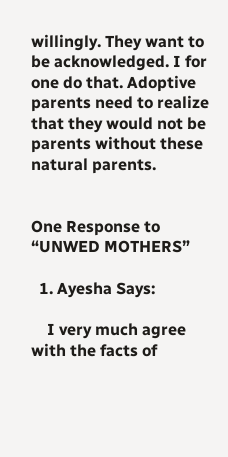willingly. They want to be acknowledged. I for one do that. Adoptive parents need to realize that they would not be parents without these natural parents.


One Response to “UNWED MOTHERS”

  1. Ayesha Says:

    I very much agree with the facts of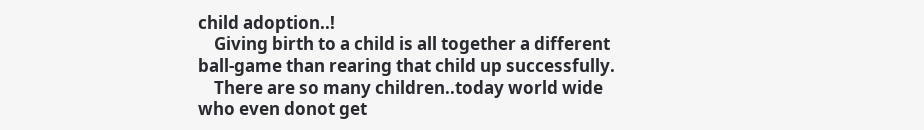child adoption..!
    Giving birth to a child is all together a different ball-game than rearing that child up successfully.
    There are so many children..today world wide who even donot get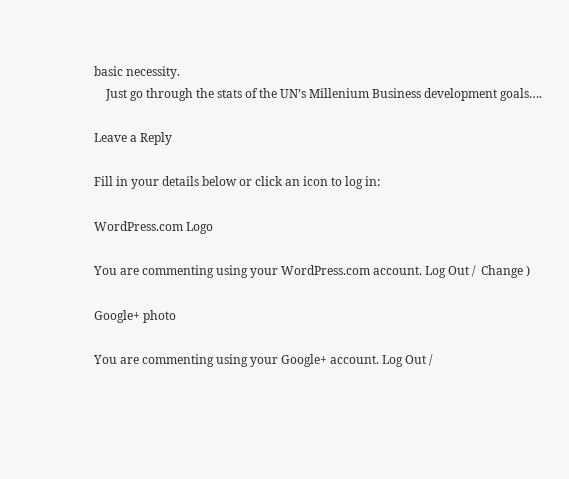basic necessity.
    Just go through the stats of the UN’s Millenium Business development goals….

Leave a Reply

Fill in your details below or click an icon to log in:

WordPress.com Logo

You are commenting using your WordPress.com account. Log Out /  Change )

Google+ photo

You are commenting using your Google+ account. Log Out /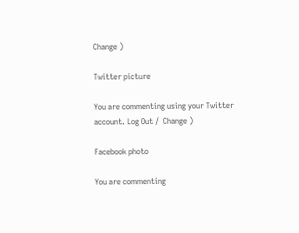Change )

Twitter picture

You are commenting using your Twitter account. Log Out /  Change )

Facebook photo

You are commenting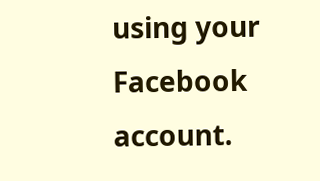using your Facebook account.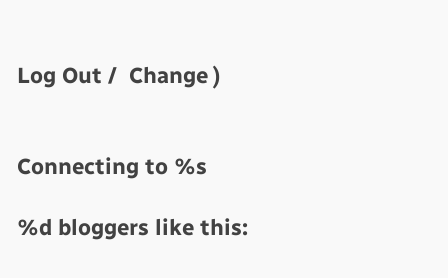Log Out /  Change )


Connecting to %s

%d bloggers like this: